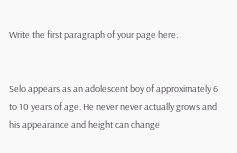Write the first paragraph of your page here.


Selo appears as an adolescent boy of approximately 6 to 10 years of age. He never never actually grows and his appearance and height can change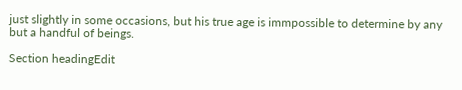just slightly in some occasions, but his true age is immpossible to determine by any but a handful of beings.

Section headingEdit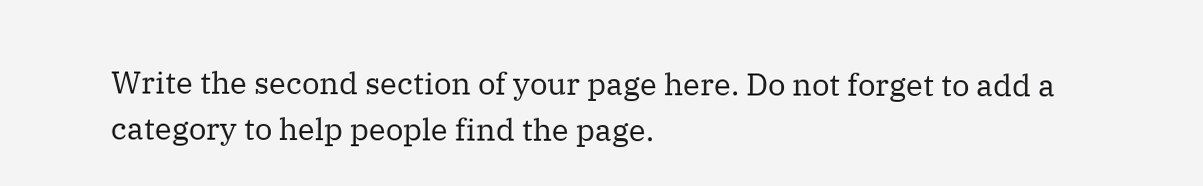Write the second section of your page here. Do not forget to add a category to help people find the page.